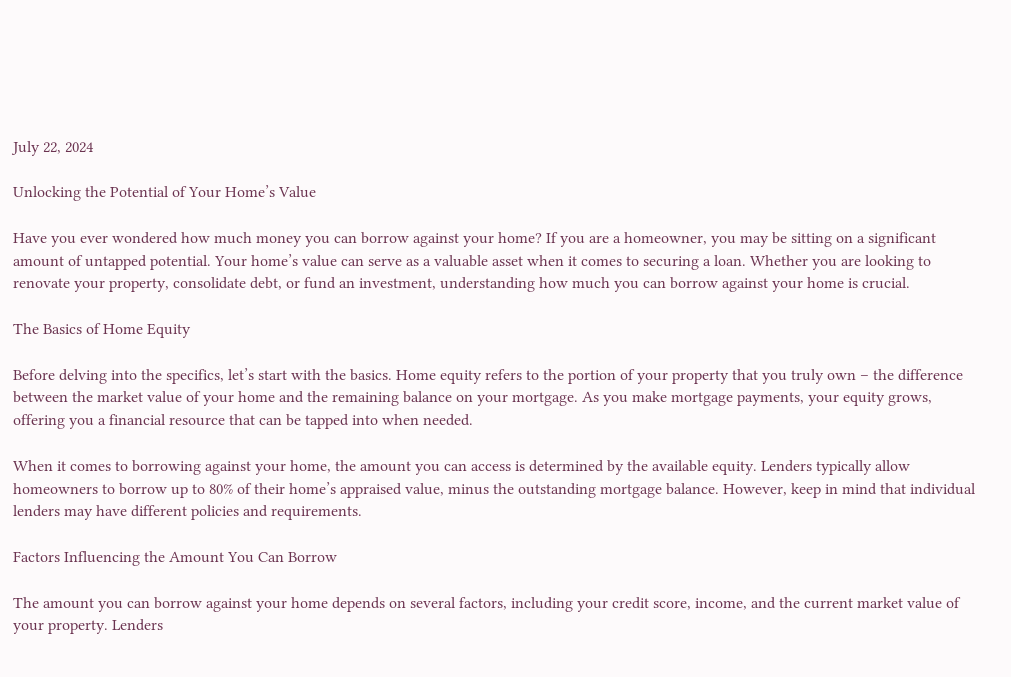July 22, 2024

Unlocking the Potential of Your Home’s Value

Have you ever wondered how much money you can borrow against your home? If you are a homeowner, you may be sitting on a significant amount of untapped potential. Your home’s value can serve as a valuable asset when it comes to securing a loan. Whether you are looking to renovate your property, consolidate debt, or fund an investment, understanding how much you can borrow against your home is crucial.

The Basics of Home Equity

Before delving into the specifics, let’s start with the basics. Home equity refers to the portion of your property that you truly own – the difference between the market value of your home and the remaining balance on your mortgage. As you make mortgage payments, your equity grows, offering you a financial resource that can be tapped into when needed.

When it comes to borrowing against your home, the amount you can access is determined by the available equity. Lenders typically allow homeowners to borrow up to 80% of their home’s appraised value, minus the outstanding mortgage balance. However, keep in mind that individual lenders may have different policies and requirements.

Factors Influencing the Amount You Can Borrow

The amount you can borrow against your home depends on several factors, including your credit score, income, and the current market value of your property. Lenders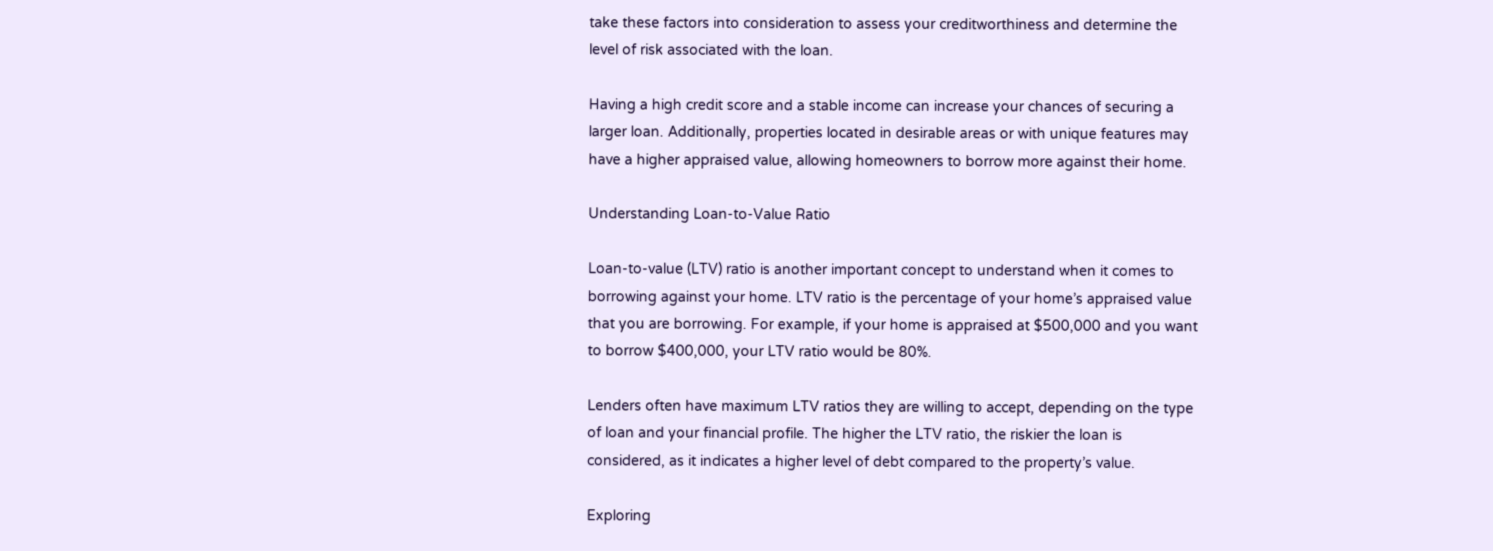take these factors into consideration to assess your creditworthiness and determine the level of risk associated with the loan.

Having a high credit score and a stable income can increase your chances of securing a larger loan. Additionally, properties located in desirable areas or with unique features may have a higher appraised value, allowing homeowners to borrow more against their home.

Understanding Loan-to-Value Ratio

Loan-to-value (LTV) ratio is another important concept to understand when it comes to borrowing against your home. LTV ratio is the percentage of your home’s appraised value that you are borrowing. For example, if your home is appraised at $500,000 and you want to borrow $400,000, your LTV ratio would be 80%.

Lenders often have maximum LTV ratios they are willing to accept, depending on the type of loan and your financial profile. The higher the LTV ratio, the riskier the loan is considered, as it indicates a higher level of debt compared to the property’s value.

Exploring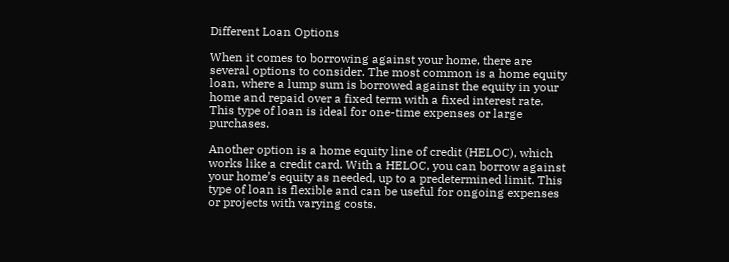Different Loan Options

When it comes to borrowing against your home, there are several options to consider. The most common is a home equity loan, where a lump sum is borrowed against the equity in your home and repaid over a fixed term with a fixed interest rate. This type of loan is ideal for one-time expenses or large purchases.

Another option is a home equity line of credit (HELOC), which works like a credit card. With a HELOC, you can borrow against your home’s equity as needed, up to a predetermined limit. This type of loan is flexible and can be useful for ongoing expenses or projects with varying costs.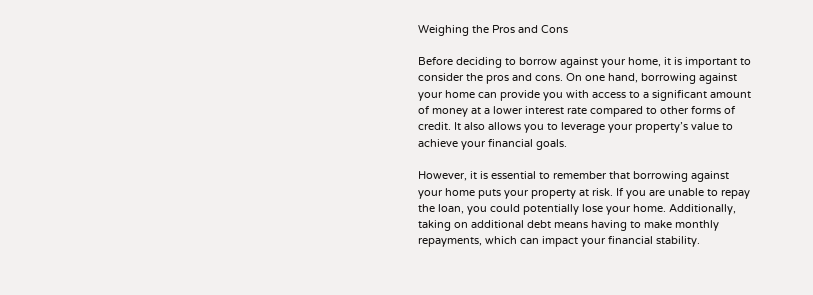Weighing the Pros and Cons

Before deciding to borrow against your home, it is important to consider the pros and cons. On one hand, borrowing against your home can provide you with access to a significant amount of money at a lower interest rate compared to other forms of credit. It also allows you to leverage your property’s value to achieve your financial goals.

However, it is essential to remember that borrowing against your home puts your property at risk. If you are unable to repay the loan, you could potentially lose your home. Additionally, taking on additional debt means having to make monthly repayments, which can impact your financial stability.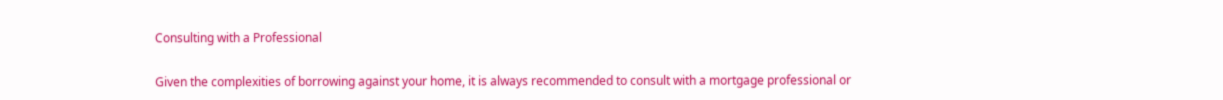Consulting with a Professional

Given the complexities of borrowing against your home, it is always recommended to consult with a mortgage professional or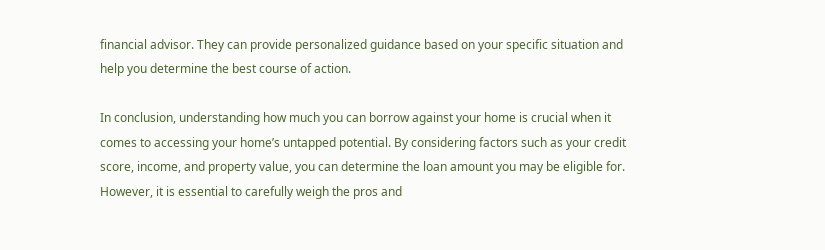financial advisor. They can provide personalized guidance based on your specific situation and help you determine the best course of action.

In conclusion, understanding how much you can borrow against your home is crucial when it comes to accessing your home’s untapped potential. By considering factors such as your credit score, income, and property value, you can determine the loan amount you may be eligible for. However, it is essential to carefully weigh the pros and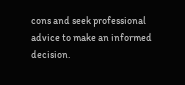cons and seek professional advice to make an informed decision.